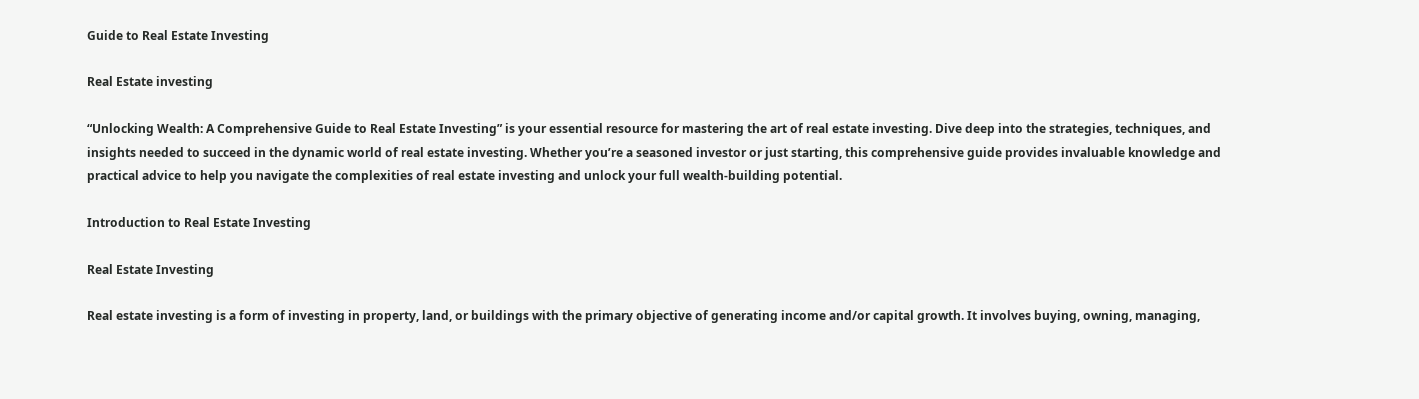Guide to Real Estate Investing

Real Estate investing

“Unlocking Wealth: A Comprehensive Guide to Real Estate Investing” is your essential resource for mastering the art of real estate investing. Dive deep into the strategies, techniques, and insights needed to succeed in the dynamic world of real estate investing. Whether you’re a seasoned investor or just starting, this comprehensive guide provides invaluable knowledge and practical advice to help you navigate the complexities of real estate investing and unlock your full wealth-building potential.

Introduction to Real Estate Investing

Real Estate Investing

Real estate investing is a form of investing in property, land, or buildings with the primary objective of generating income and/or capital growth. It involves buying, owning, managing,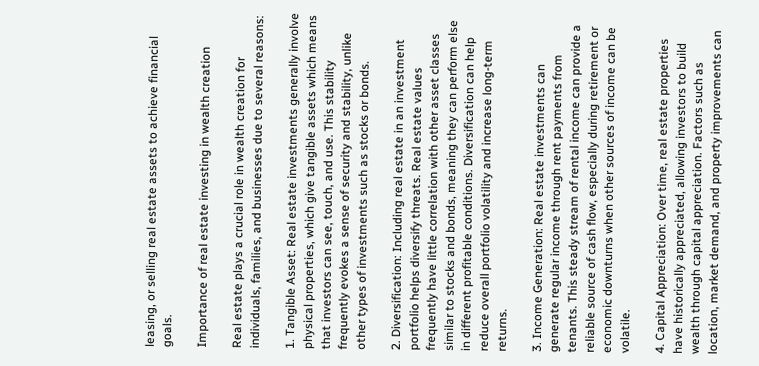leasing, or selling real estate assets to achieve financial goals.

Importance of real estate investing in wealth creation

Real estate plays a crucial role in wealth creation for individuals, families, and businesses due to several reasons:

1. Tangible Asset: Real estate investments generally involve physical properties, which give tangible assets which means that investors can see, touch, and use. This stability frequently evokes a sense of security and stability, unlike other types of investments such as stocks or bonds.

2. Diversification: Including real estate in an investment portfolio helps diversify threats. Real estate values frequently have little correlation with other asset classes similar to stocks and bonds, meaning they can perform else in different profitable conditions. Diversification can help reduce overall portfolio volatility and increase long-term returns.

3. Income Generation: Real estate investments can generate regular income through rent payments from tenants. This steady stream of rental income can provide a reliable source of cash flow, especially during retirement or economic downturns when other sources of income can be volatile.

4. Capital Appreciation: Over time, real estate properties have historically appreciated, allowing investors to build wealth through capital appreciation. Factors such as location, market demand, and property improvements can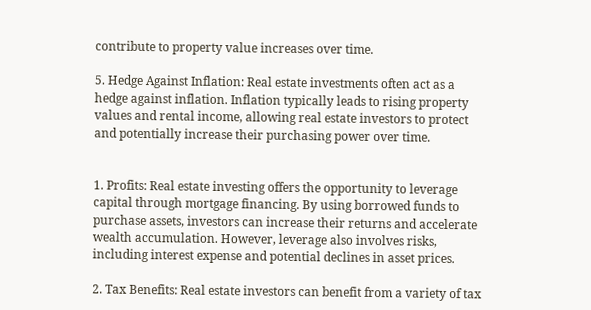contribute to property value increases over time.

5. Hedge Against Inflation: Real estate investments often act as a hedge against inflation. Inflation typically leads to rising property values and rental income, allowing real estate investors to protect and potentially increase their purchasing power over time.


1. Profits: Real estate investing offers the opportunity to leverage capital through mortgage financing. By using borrowed funds to purchase assets, investors can increase their returns and accelerate wealth accumulation. However, leverage also involves risks, including interest expense and potential declines in asset prices.

2. Tax Benefits: Real estate investors can benefit from a variety of tax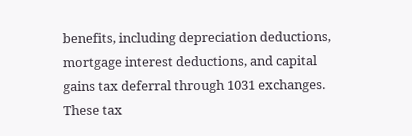benefits, including depreciation deductions, mortgage interest deductions, and capital gains tax deferral through 1031 exchanges. These tax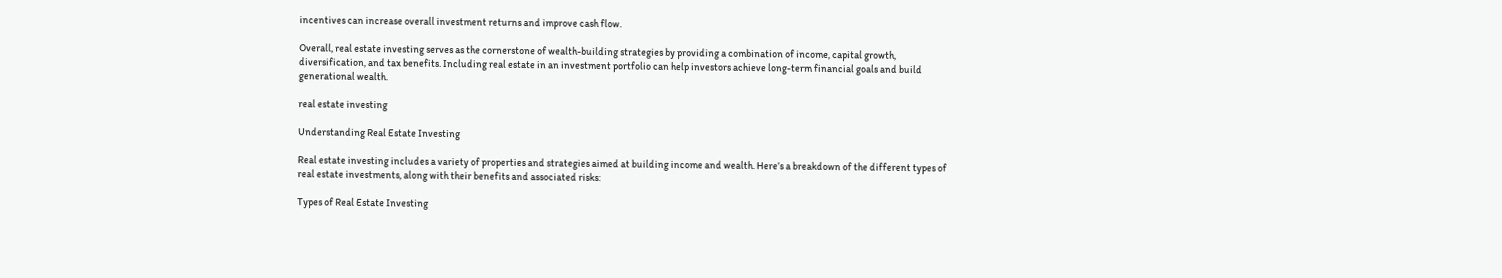incentives can increase overall investment returns and improve cash flow.

Overall, real estate investing serves as the cornerstone of wealth-building strategies by providing a combination of income, capital growth, diversification, and tax benefits. Including real estate in an investment portfolio can help investors achieve long-term financial goals and build generational wealth.

real estate investing

Understanding Real Estate Investing

Real estate investing includes a variety of properties and strategies aimed at building income and wealth. Here’s a breakdown of the different types of real estate investments, along with their benefits and associated risks:

Types of Real Estate Investing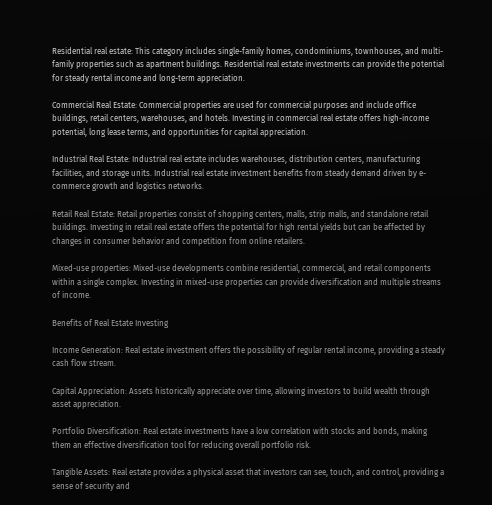Residential real estate: This category includes single-family homes, condominiums, townhouses, and multi-family properties such as apartment buildings. Residential real estate investments can provide the potential for steady rental income and long-term appreciation.

Commercial Real Estate: Commercial properties are used for commercial purposes and include office buildings, retail centers, warehouses, and hotels. Investing in commercial real estate offers high-income potential, long lease terms, and opportunities for capital appreciation.

Industrial Real Estate: Industrial real estate includes warehouses, distribution centers, manufacturing facilities, and storage units. Industrial real estate investment benefits from steady demand driven by e-commerce growth and logistics networks.

Retail Real Estate: Retail properties consist of shopping centers, malls, strip malls, and standalone retail buildings. Investing in retail real estate offers the potential for high rental yields but can be affected by changes in consumer behavior and competition from online retailers.

Mixed-use properties: Mixed-use developments combine residential, commercial, and retail components within a single complex. Investing in mixed-use properties can provide diversification and multiple streams of income.

Benefits of Real Estate Investing

Income Generation: Real estate investment offers the possibility of regular rental income, providing a steady cash flow stream.

Capital Appreciation: Assets historically appreciate over time, allowing investors to build wealth through asset appreciation.

Portfolio Diversification: Real estate investments have a low correlation with stocks and bonds, making them an effective diversification tool for reducing overall portfolio risk.

Tangible Assets: Real estate provides a physical asset that investors can see, touch, and control, providing a sense of security and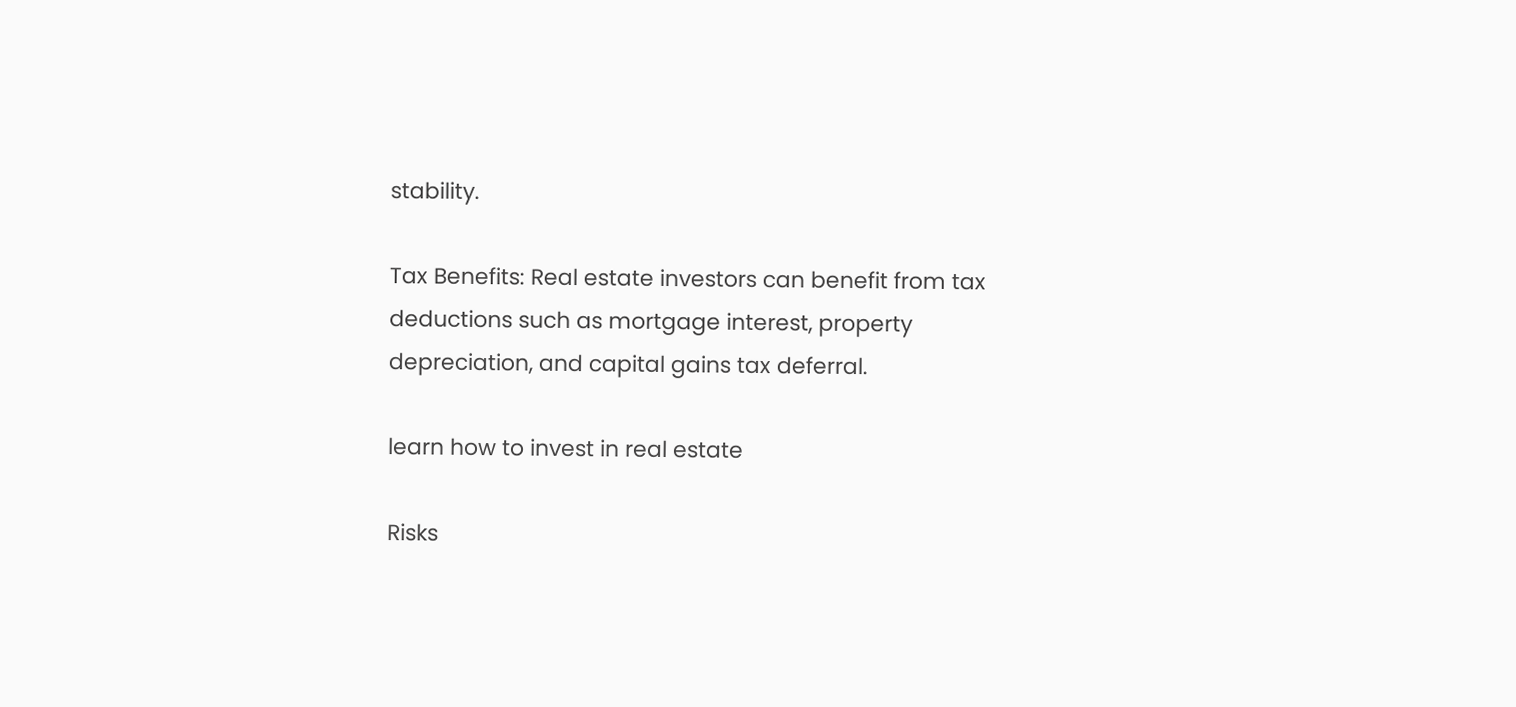stability.

Tax Benefits: Real estate investors can benefit from tax deductions such as mortgage interest, property depreciation, and capital gains tax deferral.

learn how to invest in real estate

Risks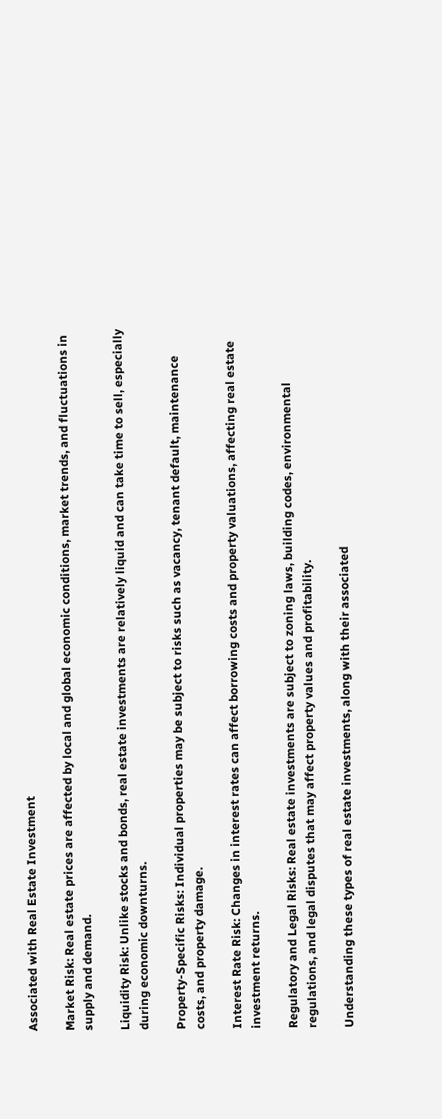Associated with Real Estate Investment

Market Risk: Real estate prices are affected by local and global economic conditions, market trends, and fluctuations in supply and demand.

Liquidity Risk: Unlike stocks and bonds, real estate investments are relatively liquid and can take time to sell, especially during economic downturns.

Property-Specific Risks: Individual properties may be subject to risks such as vacancy, tenant default, maintenance costs, and property damage.

Interest Rate Risk: Changes in interest rates can affect borrowing costs and property valuations, affecting real estate investment returns.

Regulatory and Legal Risks: Real estate investments are subject to zoning laws, building codes, environmental regulations, and legal disputes that may affect property values and profitability.

Understanding these types of real estate investments, along with their associated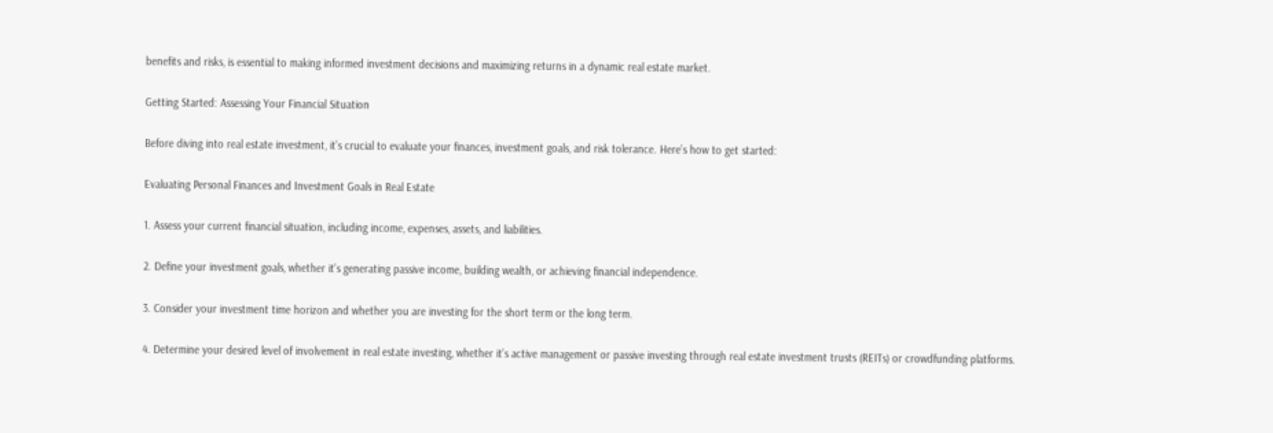benefits and risks, is essential to making informed investment decisions and maximizing returns in a dynamic real estate market.

Getting Started: Assessing Your Financial Situation

Before diving into real estate investment, it’s crucial to evaluate your finances, investment goals, and risk tolerance. Here’s how to get started:

Evaluating Personal Finances and Investment Goals in Real Estate

1. Assess your current financial situation, including income, expenses, assets, and liabilities.

2. Define your investment goals, whether it’s generating passive income, building wealth, or achieving financial independence.

3. Consider your investment time horizon and whether you are investing for the short term or the long term.

4. Determine your desired level of involvement in real estate investing, whether it’s active management or passive investing through real estate investment trusts (REITs) or crowdfunding platforms.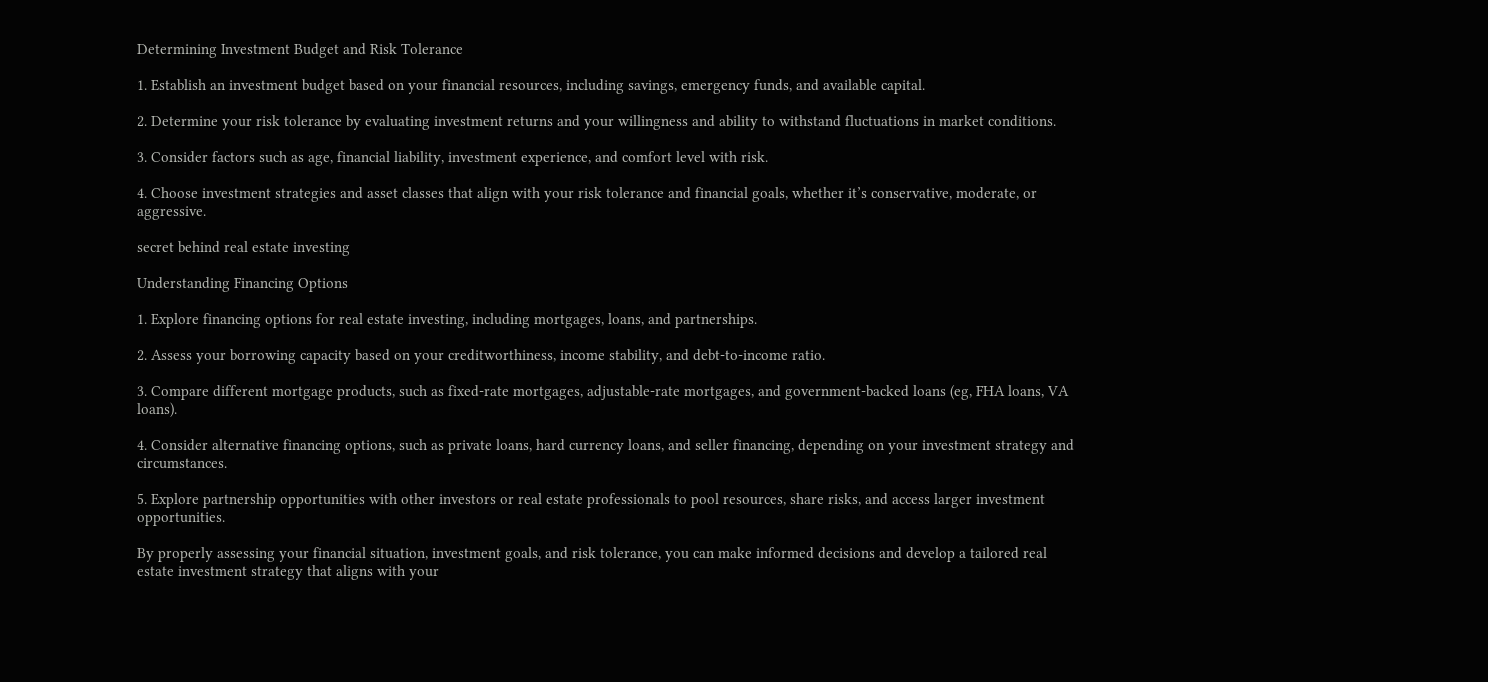Determining Investment Budget and Risk Tolerance

1. Establish an investment budget based on your financial resources, including savings, emergency funds, and available capital.

2. Determine your risk tolerance by evaluating investment returns and your willingness and ability to withstand fluctuations in market conditions.

3. Consider factors such as age, financial liability, investment experience, and comfort level with risk.

4. Choose investment strategies and asset classes that align with your risk tolerance and financial goals, whether it’s conservative, moderate, or aggressive.

secret behind real estate investing

Understanding Financing Options

1. Explore financing options for real estate investing, including mortgages, loans, and partnerships.

2. Assess your borrowing capacity based on your creditworthiness, income stability, and debt-to-income ratio.

3. Compare different mortgage products, such as fixed-rate mortgages, adjustable-rate mortgages, and government-backed loans (eg, FHA loans, VA loans).

4. Consider alternative financing options, such as private loans, hard currency loans, and seller financing, depending on your investment strategy and circumstances.

5. Explore partnership opportunities with other investors or real estate professionals to pool resources, share risks, and access larger investment opportunities.

By properly assessing your financial situation, investment goals, and risk tolerance, you can make informed decisions and develop a tailored real estate investment strategy that aligns with your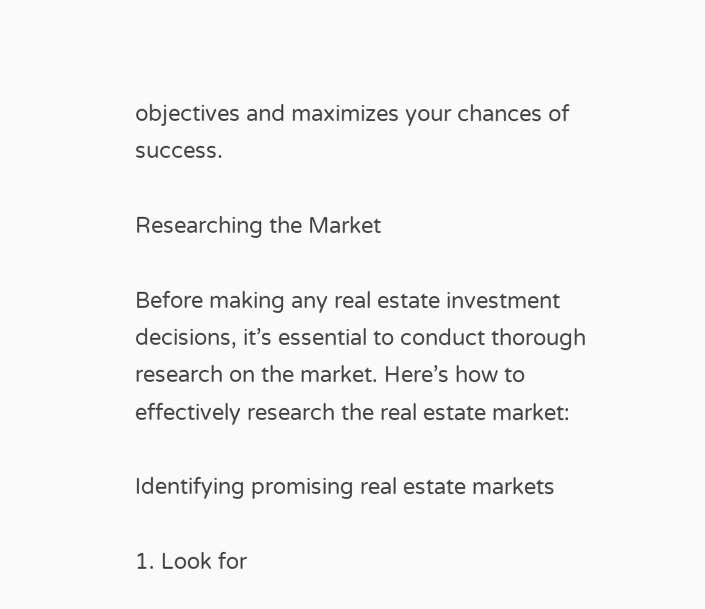objectives and maximizes your chances of success.

Researching the Market

Before making any real estate investment decisions, it’s essential to conduct thorough research on the market. Here’s how to effectively research the real estate market:

Identifying promising real estate markets

1. Look for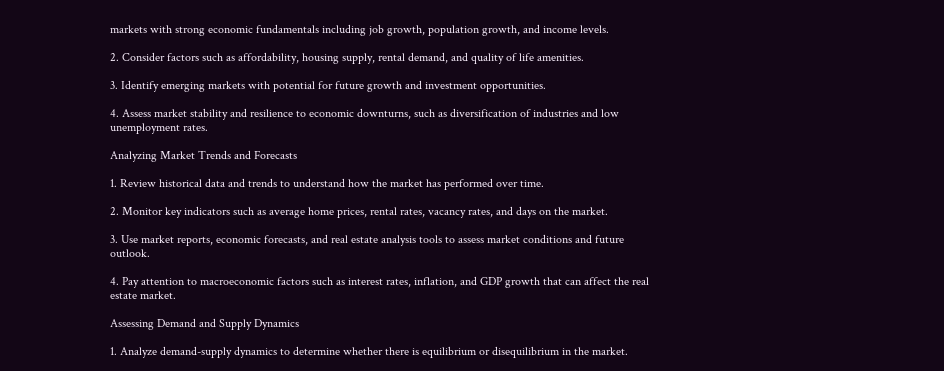markets with strong economic fundamentals including job growth, population growth, and income levels.

2. Consider factors such as affordability, housing supply, rental demand, and quality of life amenities.

3. Identify emerging markets with potential for future growth and investment opportunities.

4. Assess market stability and resilience to economic downturns, such as diversification of industries and low unemployment rates.

Analyzing Market Trends and Forecasts

1. Review historical data and trends to understand how the market has performed over time.

2. Monitor key indicators such as average home prices, rental rates, vacancy rates, and days on the market.

3. Use market reports, economic forecasts, and real estate analysis tools to assess market conditions and future outlook.

4. Pay attention to macroeconomic factors such as interest rates, inflation, and GDP growth that can affect the real estate market.

Assessing Demand and Supply Dynamics

1. Analyze demand-supply dynamics to determine whether there is equilibrium or disequilibrium in the market.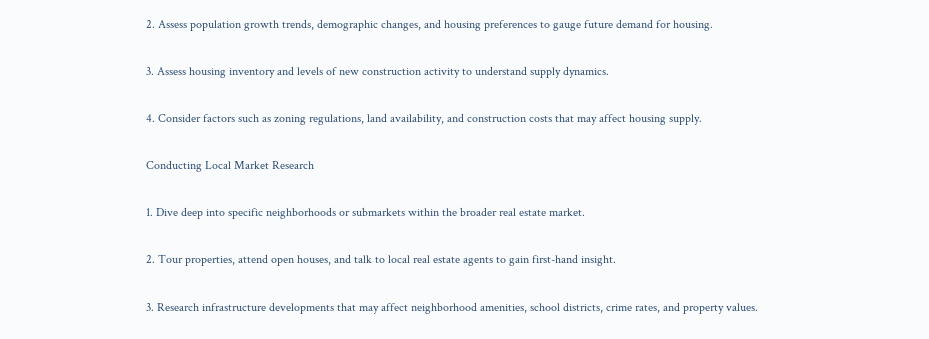2. Assess population growth trends, demographic changes, and housing preferences to gauge future demand for housing.

3. Assess housing inventory and levels of new construction activity to understand supply dynamics.

4. Consider factors such as zoning regulations, land availability, and construction costs that may affect housing supply.

Conducting Local Market Research

1. Dive deep into specific neighborhoods or submarkets within the broader real estate market.

2. Tour properties, attend open houses, and talk to local real estate agents to gain first-hand insight.

3. Research infrastructure developments that may affect neighborhood amenities, school districts, crime rates, and property values.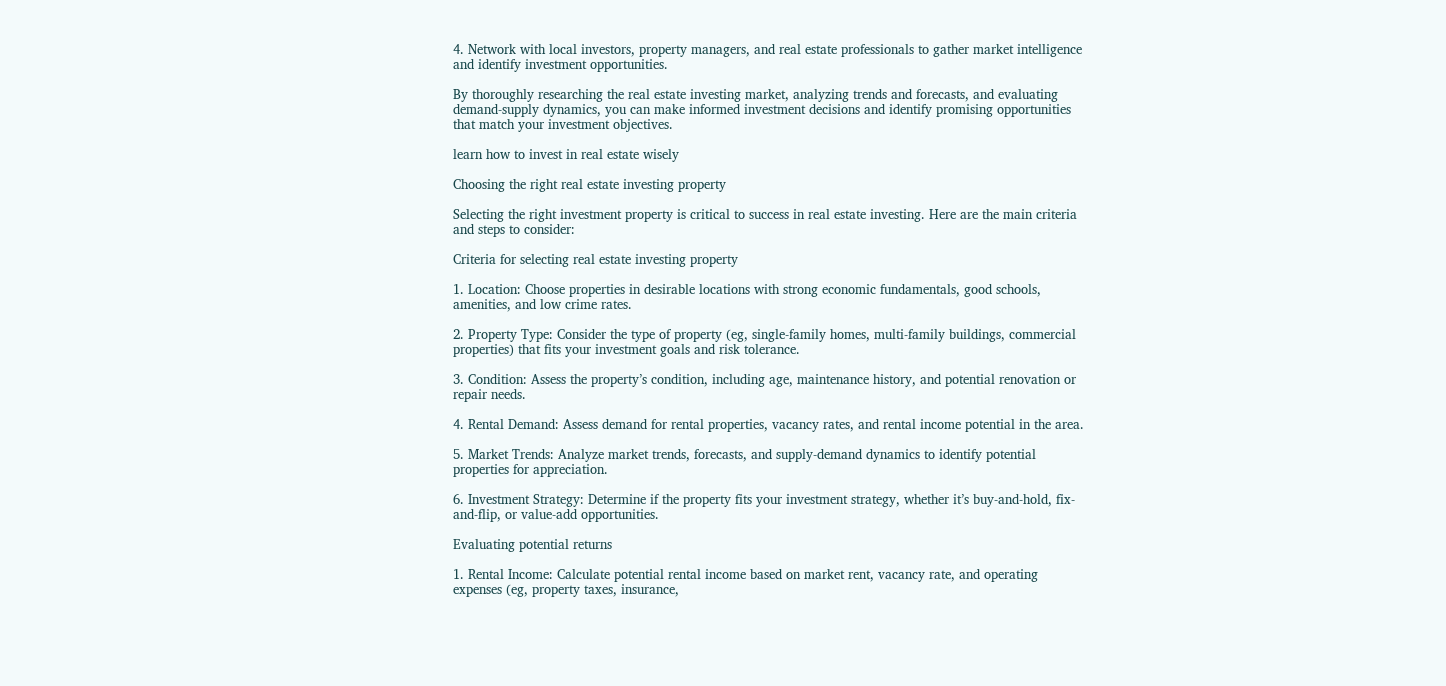4. Network with local investors, property managers, and real estate professionals to gather market intelligence and identify investment opportunities.

By thoroughly researching the real estate investing market, analyzing trends and forecasts, and evaluating demand-supply dynamics, you can make informed investment decisions and identify promising opportunities that match your investment objectives.

learn how to invest in real estate wisely

Choosing the right real estate investing property

Selecting the right investment property is critical to success in real estate investing. Here are the main criteria and steps to consider:

Criteria for selecting real estate investing property

1. Location: Choose properties in desirable locations with strong economic fundamentals, good schools, amenities, and low crime rates.

2. Property Type: Consider the type of property (eg, single-family homes, multi-family buildings, commercial properties) that fits your investment goals and risk tolerance.

3. Condition: Assess the property’s condition, including age, maintenance history, and potential renovation or repair needs.

4. Rental Demand: Assess demand for rental properties, vacancy rates, and rental income potential in the area.

5. Market Trends: Analyze market trends, forecasts, and supply-demand dynamics to identify potential properties for appreciation.

6. Investment Strategy: Determine if the property fits your investment strategy, whether it’s buy-and-hold, fix-and-flip, or value-add opportunities.

Evaluating potential returns

1. Rental Income: Calculate potential rental income based on market rent, vacancy rate, and operating expenses (eg, property taxes, insurance,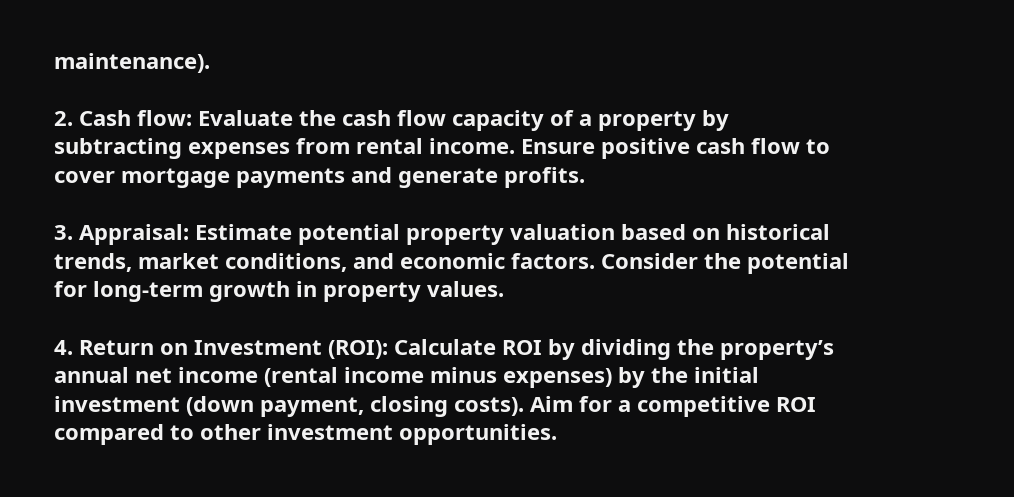maintenance).

2. Cash flow: Evaluate the cash flow capacity of a property by subtracting expenses from rental income. Ensure positive cash flow to cover mortgage payments and generate profits.

3. Appraisal: Estimate potential property valuation based on historical trends, market conditions, and economic factors. Consider the potential for long-term growth in property values.

4. Return on Investment (ROI): Calculate ROI by dividing the property’s annual net income (rental income minus expenses) by the initial investment (down payment, closing costs). Aim for a competitive ROI compared to other investment opportunities.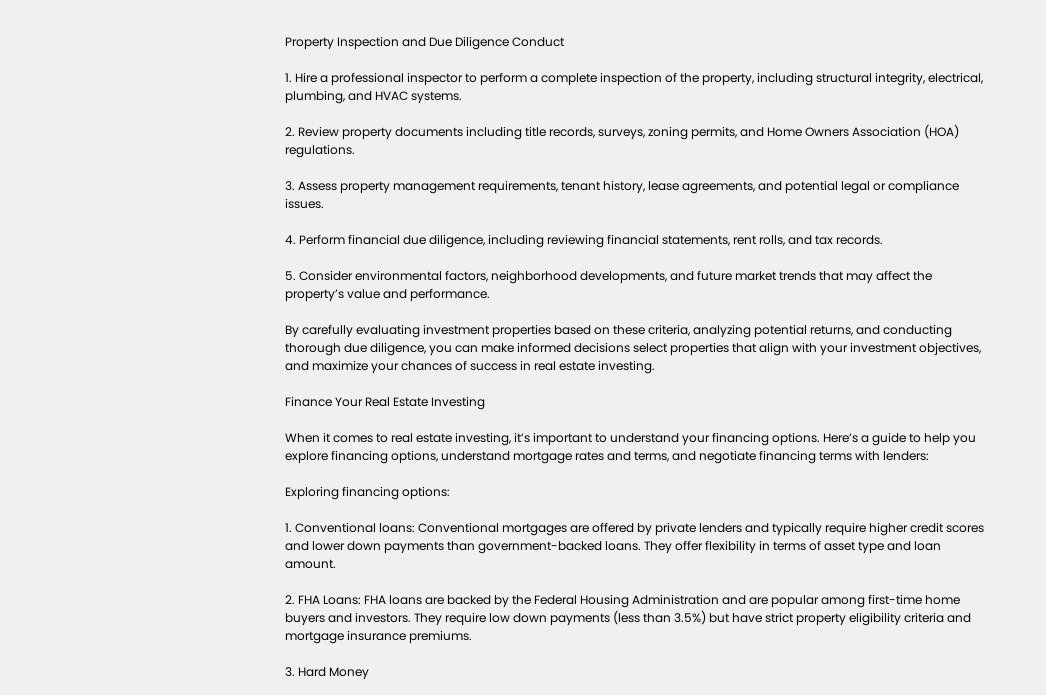Property Inspection and Due Diligence Conduct

1. Hire a professional inspector to perform a complete inspection of the property, including structural integrity, electrical, plumbing, and HVAC systems.

2. Review property documents including title records, surveys, zoning permits, and Home Owners Association (HOA) regulations.

3. Assess property management requirements, tenant history, lease agreements, and potential legal or compliance issues.

4. Perform financial due diligence, including reviewing financial statements, rent rolls, and tax records.

5. Consider environmental factors, neighborhood developments, and future market trends that may affect the property’s value and performance.

By carefully evaluating investment properties based on these criteria, analyzing potential returns, and conducting thorough due diligence, you can make informed decisions select properties that align with your investment objectives, and maximize your chances of success in real estate investing.

Finance Your Real Estate Investing

When it comes to real estate investing, it’s important to understand your financing options. Here’s a guide to help you explore financing options, understand mortgage rates and terms, and negotiate financing terms with lenders:

Exploring financing options:

1. Conventional loans: Conventional mortgages are offered by private lenders and typically require higher credit scores and lower down payments than government-backed loans. They offer flexibility in terms of asset type and loan amount.

2. FHA Loans: FHA loans are backed by the Federal Housing Administration and are popular among first-time home buyers and investors. They require low down payments (less than 3.5%) but have strict property eligibility criteria and mortgage insurance premiums.

3. Hard Money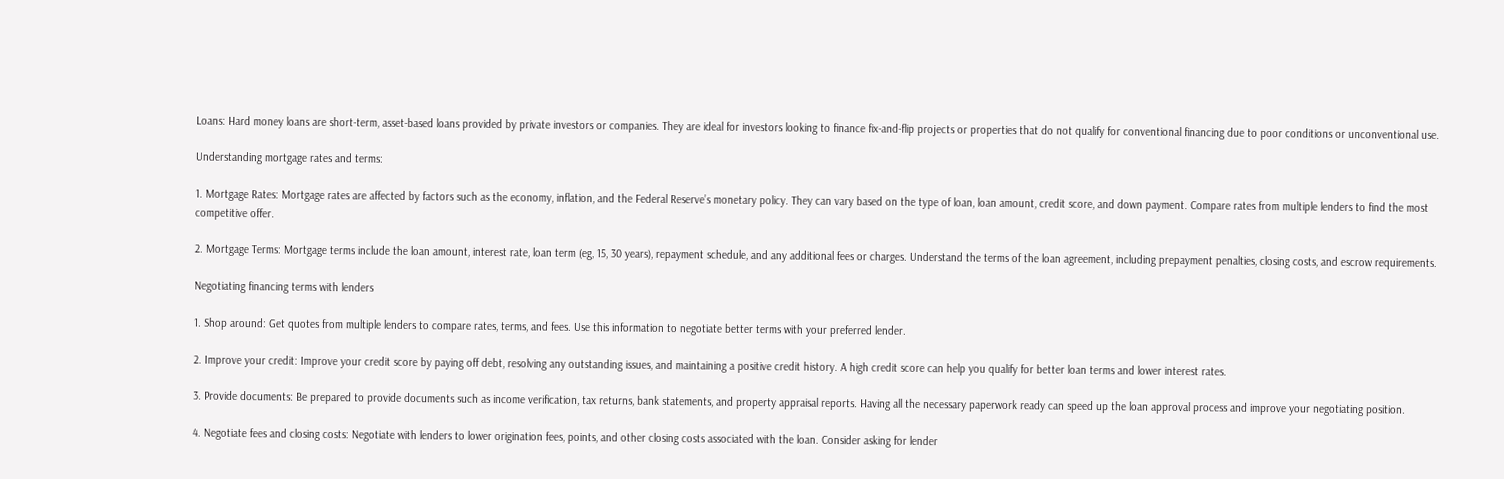Loans: Hard money loans are short-term, asset-based loans provided by private investors or companies. They are ideal for investors looking to finance fix-and-flip projects or properties that do not qualify for conventional financing due to poor conditions or unconventional use.

Understanding mortgage rates and terms:

1. Mortgage Rates: Mortgage rates are affected by factors such as the economy, inflation, and the Federal Reserve’s monetary policy. They can vary based on the type of loan, loan amount, credit score, and down payment. Compare rates from multiple lenders to find the most competitive offer.

2. Mortgage Terms: Mortgage terms include the loan amount, interest rate, loan term (eg, 15, 30 years), repayment schedule, and any additional fees or charges. Understand the terms of the loan agreement, including prepayment penalties, closing costs, and escrow requirements.

Negotiating financing terms with lenders

1. Shop around: Get quotes from multiple lenders to compare rates, terms, and fees. Use this information to negotiate better terms with your preferred lender.

2. Improve your credit: Improve your credit score by paying off debt, resolving any outstanding issues, and maintaining a positive credit history. A high credit score can help you qualify for better loan terms and lower interest rates.

3. Provide documents: Be prepared to provide documents such as income verification, tax returns, bank statements, and property appraisal reports. Having all the necessary paperwork ready can speed up the loan approval process and improve your negotiating position.

4. Negotiate fees and closing costs: Negotiate with lenders to lower origination fees, points, and other closing costs associated with the loan. Consider asking for lender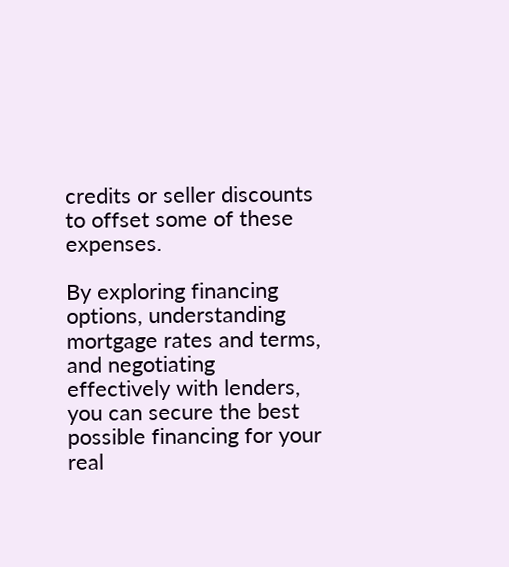credits or seller discounts to offset some of these expenses.

By exploring financing options, understanding mortgage rates and terms, and negotiating effectively with lenders, you can secure the best possible financing for your real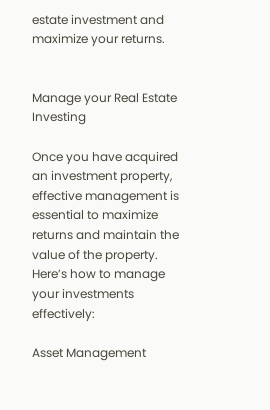estate investment and maximize your returns.


Manage your Real Estate Investing

Once you have acquired an investment property, effective management is essential to maximize returns and maintain the value of the property. Here’s how to manage your investments effectively:

Asset Management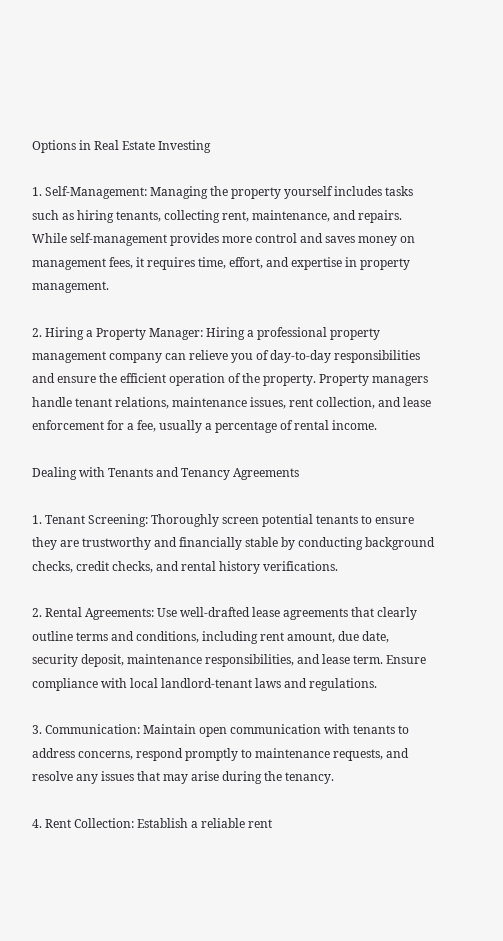Options in Real Estate Investing

1. Self-Management: Managing the property yourself includes tasks such as hiring tenants, collecting rent, maintenance, and repairs. While self-management provides more control and saves money on management fees, it requires time, effort, and expertise in property management.

2. Hiring a Property Manager: Hiring a professional property management company can relieve you of day-to-day responsibilities and ensure the efficient operation of the property. Property managers handle tenant relations, maintenance issues, rent collection, and lease enforcement for a fee, usually a percentage of rental income.

Dealing with Tenants and Tenancy Agreements

1. Tenant Screening: Thoroughly screen potential tenants to ensure they are trustworthy and financially stable by conducting background checks, credit checks, and rental history verifications.

2. Rental Agreements: Use well-drafted lease agreements that clearly outline terms and conditions, including rent amount, due date, security deposit, maintenance responsibilities, and lease term. Ensure compliance with local landlord-tenant laws and regulations.

3. Communication: Maintain open communication with tenants to address concerns, respond promptly to maintenance requests, and resolve any issues that may arise during the tenancy.

4. Rent Collection: Establish a reliable rent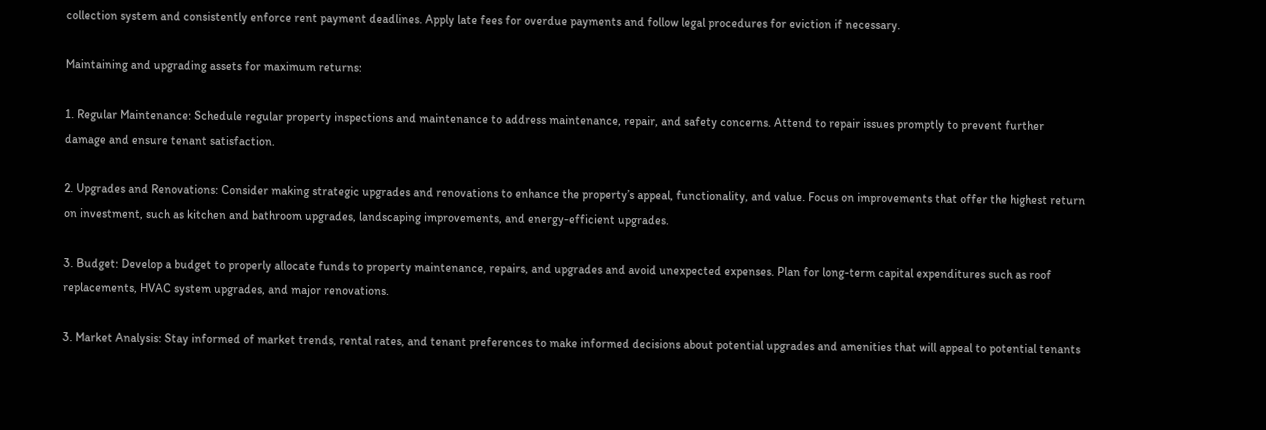collection system and consistently enforce rent payment deadlines. Apply late fees for overdue payments and follow legal procedures for eviction if necessary.

Maintaining and upgrading assets for maximum returns:

1. Regular Maintenance: Schedule regular property inspections and maintenance to address maintenance, repair, and safety concerns. Attend to repair issues promptly to prevent further damage and ensure tenant satisfaction.

2. Upgrades and Renovations: Consider making strategic upgrades and renovations to enhance the property’s appeal, functionality, and value. Focus on improvements that offer the highest return on investment, such as kitchen and bathroom upgrades, landscaping improvements, and energy-efficient upgrades.

3. Budget: Develop a budget to properly allocate funds to property maintenance, repairs, and upgrades and avoid unexpected expenses. Plan for long-term capital expenditures such as roof replacements, HVAC system upgrades, and major renovations.

3. Market Analysis: Stay informed of market trends, rental rates, and tenant preferences to make informed decisions about potential upgrades and amenities that will appeal to potential tenants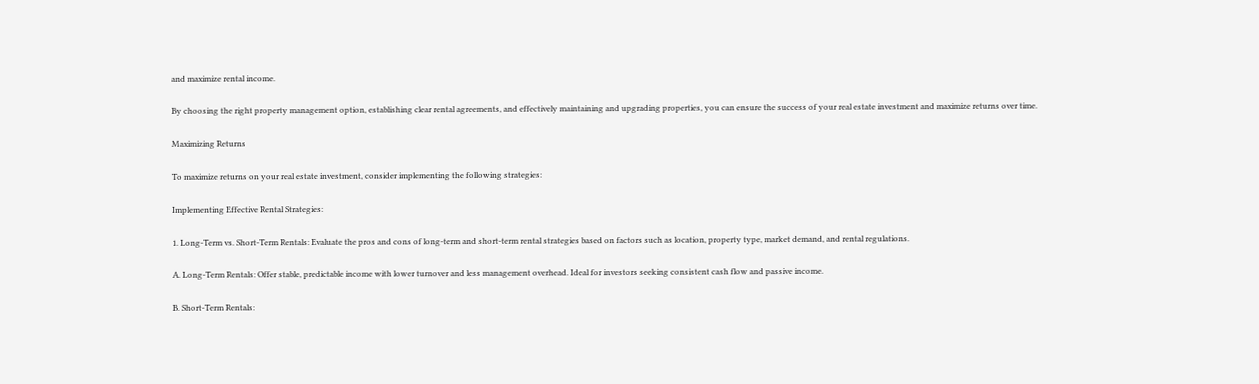and maximize rental income.

By choosing the right property management option, establishing clear rental agreements, and effectively maintaining and upgrading properties, you can ensure the success of your real estate investment and maximize returns over time.

Maximizing Returns

To maximize returns on your real estate investment, consider implementing the following strategies:

Implementing Effective Rental Strategies:

1. Long-Term vs. Short-Term Rentals: Evaluate the pros and cons of long-term and short-term rental strategies based on factors such as location, property type, market demand, and rental regulations.

A. Long-Term Rentals: Offer stable, predictable income with lower turnover and less management overhead. Ideal for investors seeking consistent cash flow and passive income.

B. Short-Term Rentals: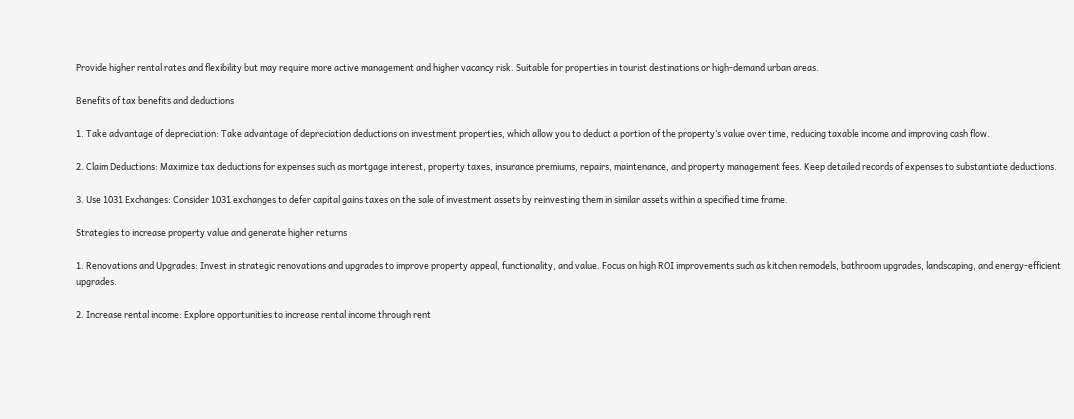Provide higher rental rates and flexibility but may require more active management and higher vacancy risk. Suitable for properties in tourist destinations or high-demand urban areas.

Benefits of tax benefits and deductions

1. Take advantage of depreciation: Take advantage of depreciation deductions on investment properties, which allow you to deduct a portion of the property’s value over time, reducing taxable income and improving cash flow.

2. Claim Deductions: Maximize tax deductions for expenses such as mortgage interest, property taxes, insurance premiums, repairs, maintenance, and property management fees. Keep detailed records of expenses to substantiate deductions.

3. Use 1031 Exchanges: Consider 1031 exchanges to defer capital gains taxes on the sale of investment assets by reinvesting them in similar assets within a specified time frame.

Strategies to increase property value and generate higher returns

1. Renovations and Upgrades: Invest in strategic renovations and upgrades to improve property appeal, functionality, and value. Focus on high ROI improvements such as kitchen remodels, bathroom upgrades, landscaping, and energy-efficient upgrades.

2. Increase rental income: Explore opportunities to increase rental income through rent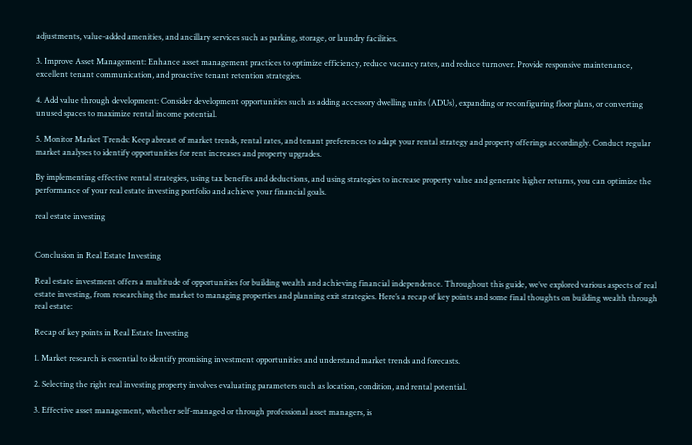adjustments, value-added amenities, and ancillary services such as parking, storage, or laundry facilities.

3. Improve Asset Management: Enhance asset management practices to optimize efficiency, reduce vacancy rates, and reduce turnover. Provide responsive maintenance, excellent tenant communication, and proactive tenant retention strategies.

4. Add value through development: Consider development opportunities such as adding accessory dwelling units (ADUs), expanding or reconfiguring floor plans, or converting unused spaces to maximize rental income potential.

5. Monitor Market Trends: Keep abreast of market trends, rental rates, and tenant preferences to adapt your rental strategy and property offerings accordingly. Conduct regular market analyses to identify opportunities for rent increases and property upgrades.

By implementing effective rental strategies, using tax benefits and deductions, and using strategies to increase property value and generate higher returns, you can optimize the performance of your real estate investing portfolio and achieve your financial goals.

real estate investing


Conclusion in Real Estate Investing

Real estate investment offers a multitude of opportunities for building wealth and achieving financial independence. Throughout this guide, we’ve explored various aspects of real estate investing, from researching the market to managing properties and planning exit strategies. Here’s a recap of key points and some final thoughts on building wealth through real estate:

Recap of key points in Real Estate Investing

1. Market research is essential to identify promising investment opportunities and understand market trends and forecasts.

2. Selecting the right real investing property involves evaluating parameters such as location, condition, and rental potential.

3. Effective asset management, whether self-managed or through professional asset managers, is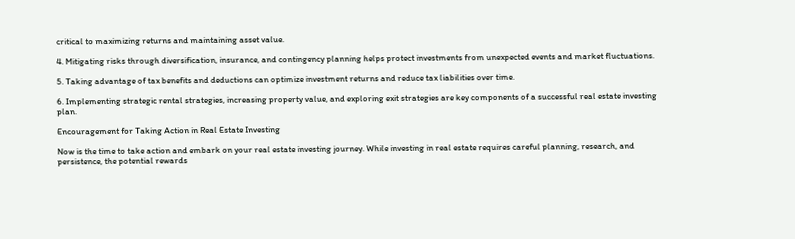critical to maximizing returns and maintaining asset value.

4. Mitigating risks through diversification, insurance, and contingency planning helps protect investments from unexpected events and market fluctuations.

5. Taking advantage of tax benefits and deductions can optimize investment returns and reduce tax liabilities over time.

6. Implementing strategic rental strategies, increasing property value, and exploring exit strategies are key components of a successful real estate investing plan.

Encouragement for Taking Action in Real Estate Investing

Now is the time to take action and embark on your real estate investing journey. While investing in real estate requires careful planning, research, and persistence, the potential rewards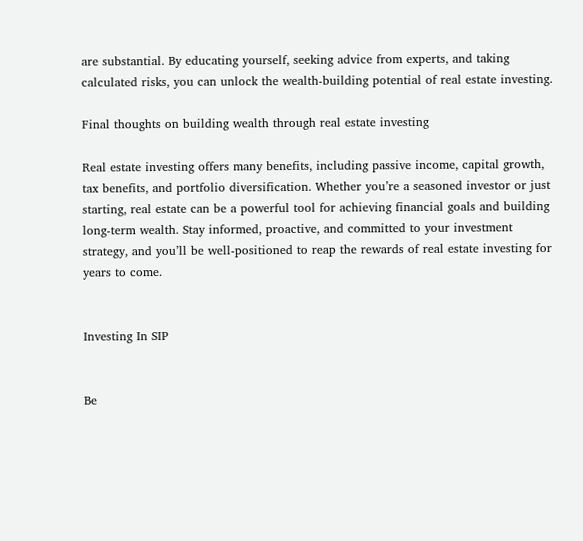are substantial. By educating yourself, seeking advice from experts, and taking calculated risks, you can unlock the wealth-building potential of real estate investing.

Final thoughts on building wealth through real estate investing

Real estate investing offers many benefits, including passive income, capital growth, tax benefits, and portfolio diversification. Whether you’re a seasoned investor or just starting, real estate can be a powerful tool for achieving financial goals and building long-term wealth. Stay informed, proactive, and committed to your investment strategy, and you’ll be well-positioned to reap the rewards of real estate investing for years to come.


Investing In SIP


Be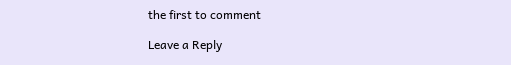the first to comment

Leave a Reply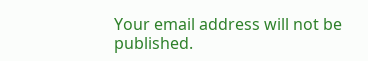Your email address will not be published.